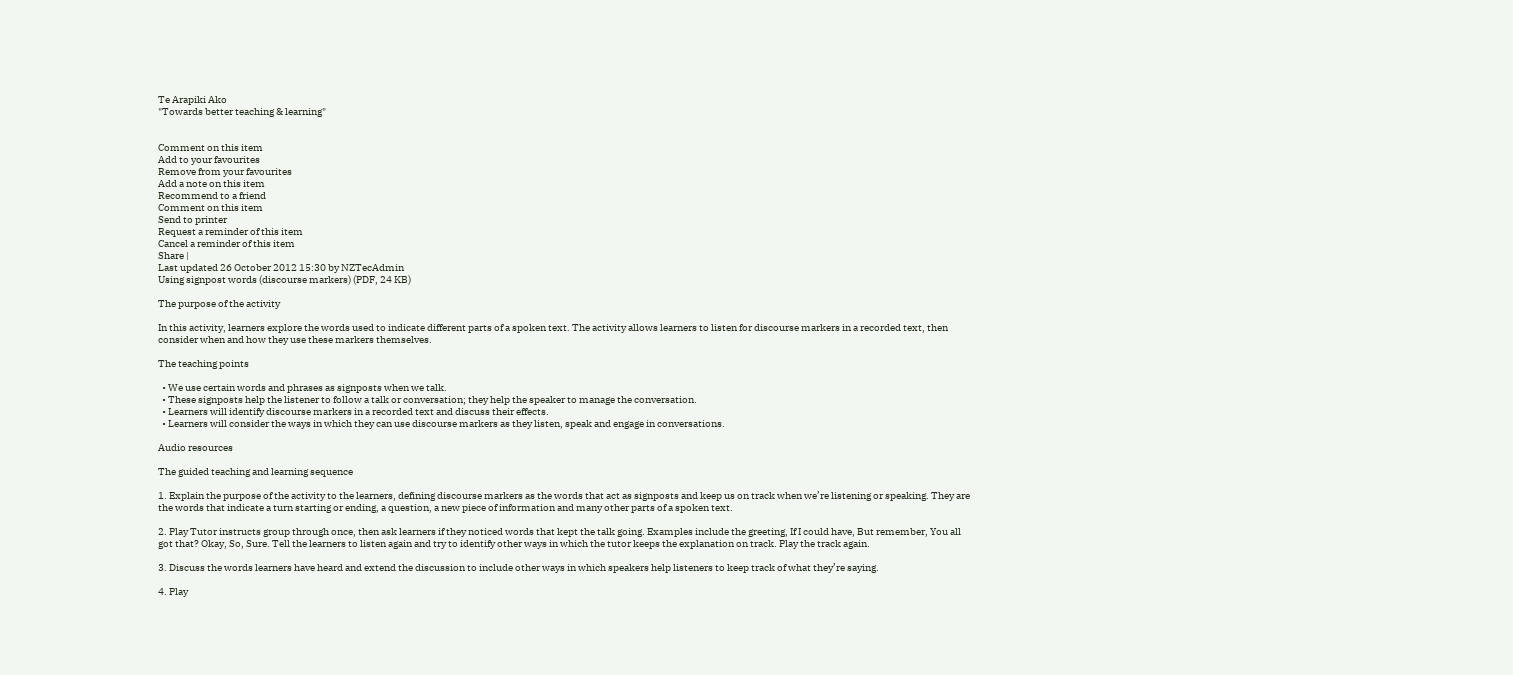Te Arapiki Ako
"Towards better teaching & learning"


Comment on this item
Add to your favourites
Remove from your favourites
Add a note on this item
Recommend to a friend
Comment on this item
Send to printer
Request a reminder of this item
Cancel a reminder of this item
Share |
Last updated 26 October 2012 15:30 by NZTecAdmin
Using signpost words (discourse markers) (PDF, 24 KB)

The purpose of the activity

In this activity, learners explore the words used to indicate different parts of a spoken text. The activity allows learners to listen for discourse markers in a recorded text, then consider when and how they use these markers themselves.

The teaching points

  • We use certain words and phrases as signposts when we talk.
  • These signposts help the listener to follow a talk or conversation; they help the speaker to manage the conversation.
  • Learners will identify discourse markers in a recorded text and discuss their effects.
  • Learners will consider the ways in which they can use discourse markers as they listen, speak and engage in conversations.

Audio resources

The guided teaching and learning sequence

1. Explain the purpose of the activity to the learners, defining discourse markers as the words that act as signposts and keep us on track when we’re listening or speaking. They are the words that indicate a turn starting or ending, a question, a new piece of information and many other parts of a spoken text.

2. Play Tutor instructs group through once, then ask learners if they noticed words that kept the talk going. Examples include the greeting, If I could have, But remember, You all got that? Okay, So, Sure. Tell the learners to listen again and try to identify other ways in which the tutor keeps the explanation on track. Play the track again.

3. Discuss the words learners have heard and extend the discussion to include other ways in which speakers help listeners to keep track of what they’re saying.

4. Play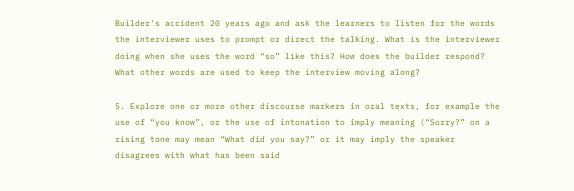Builder's accident 20 years ago and ask the learners to listen for the words the interviewer uses to prompt or direct the talking. What is the interviewer doing when she uses the word “so” like this? How does the builder respond? What other words are used to keep the interview moving along?

5. Explore one or more other discourse markers in oral texts, for example the use of “you know”, or the use of intonation to imply meaning (“Sorry?” on a rising tone may mean “What did you say?” or it may imply the speaker disagrees with what has been said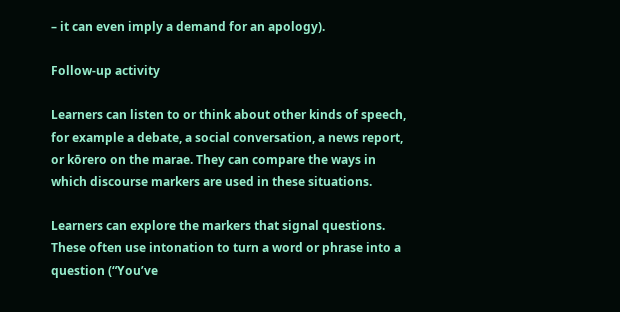– it can even imply a demand for an apology).

Follow-up activity

Learners can listen to or think about other kinds of speech, for example a debate, a social conversation, a news report, or kōrero on the marae. They can compare the ways in which discourse markers are used in these situations.

Learners can explore the markers that signal questions. These often use intonation to turn a word or phrase into a question (“You’ve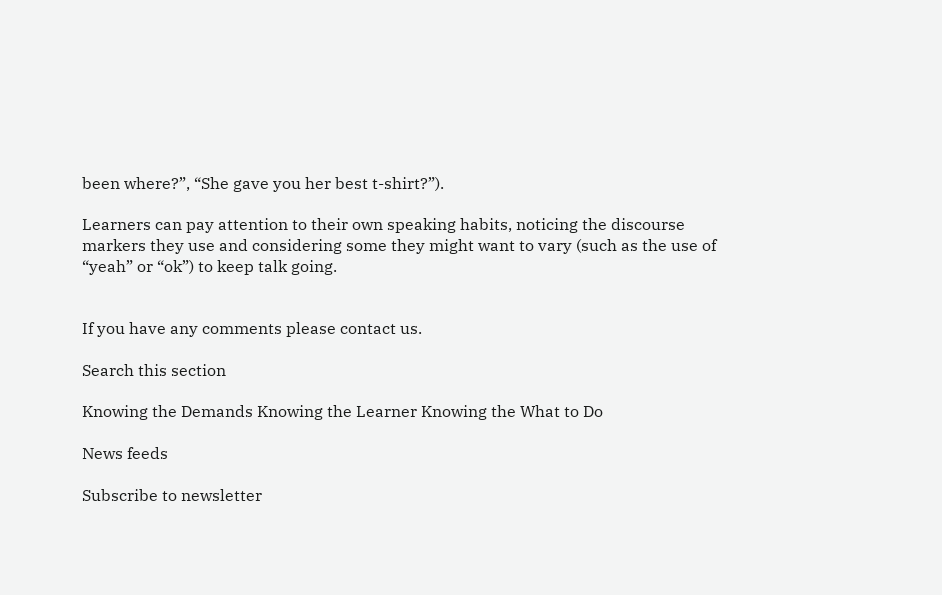been where?”, “She gave you her best t-shirt?”).

Learners can pay attention to their own speaking habits, noticing the discourse markers they use and considering some they might want to vary (such as the use of “yeah” or “ok”) to keep talk going.


If you have any comments please contact us.

Search this section

Knowing the Demands Knowing the Learner Knowing the What to Do

News feeds

Subscribe to newsletter